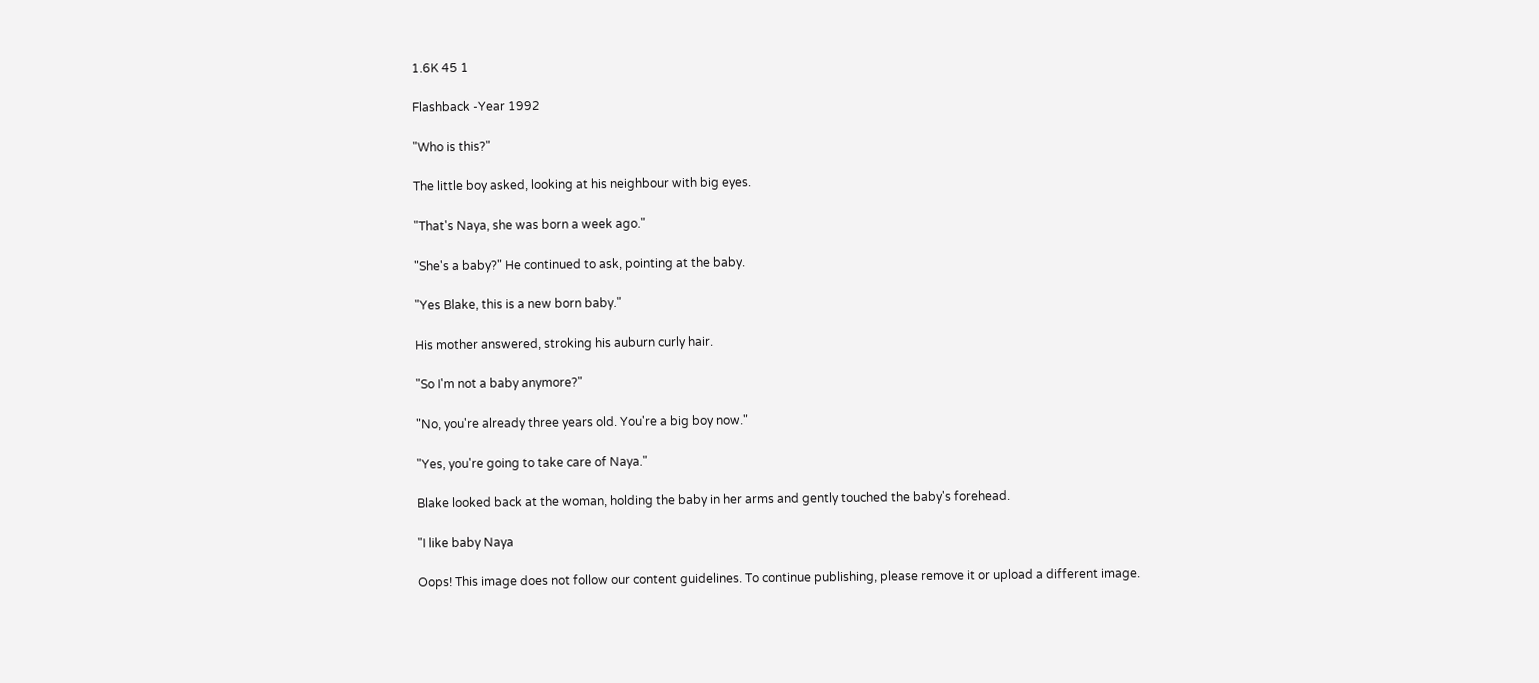1.6K 45 1

Flashback -Year 1992

"Who is this?"

The little boy asked, looking at his neighbour with big eyes.

"That's Naya, she was born a week ago."

"She's a baby?" He continued to ask, pointing at the baby.

"Yes Blake, this is a new born baby."

His mother answered, stroking his auburn curly hair.

"So I'm not a baby anymore?"

"No, you're already three years old. You're a big boy now."

"Yes, you're going to take care of Naya."

Blake looked back at the woman, holding the baby in her arms and gently touched the baby's forehead.

"I like baby Naya

Oops! This image does not follow our content guidelines. To continue publishing, please remove it or upload a different image.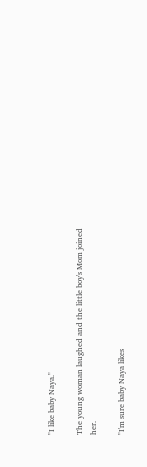"I like baby Naya."

The young woman laughed and the little boy's Mom joined her.

"I'm sure baby Naya likes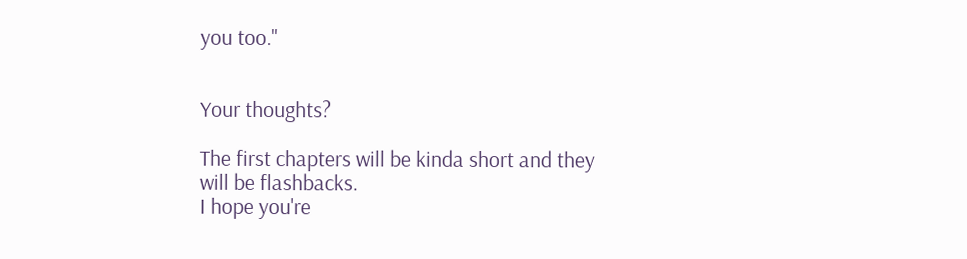you too."


Your thoughts?

The first chapters will be kinda short and they will be flashbacks.
I hope you're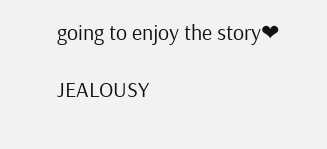going to enjoy the story❤

JEALOUSY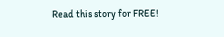Read this story for FREE!